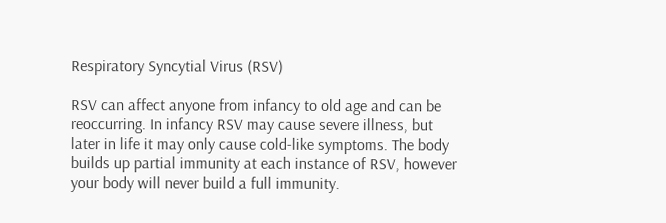Respiratory Syncytial Virus (RSV)

RSV can affect anyone from infancy to old age and can be reoccurring. In infancy RSV may cause severe illness, but later in life it may only cause cold-like symptoms. The body builds up partial immunity at each instance of RSV, however your body will never build a full immunity.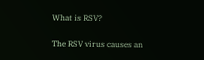What is RSV?

The RSV virus causes an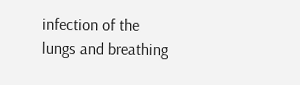infection of the lungs and breathing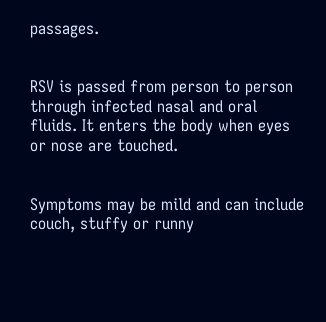passages.


RSV is passed from person to person through infected nasal and oral fluids. It enters the body when eyes or nose are touched.


Symptoms may be mild and can include couch, stuffy or runny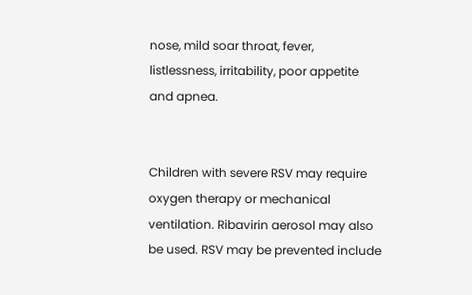nose, mild soar throat, fever, listlessness, irritability, poor appetite and apnea.


Children with severe RSV may require oxygen therapy or mechanical ventilation. Ribavirin aerosol may also be used. RSV may be prevented include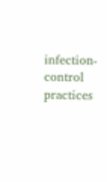infection-control practices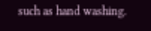such as hand washing.